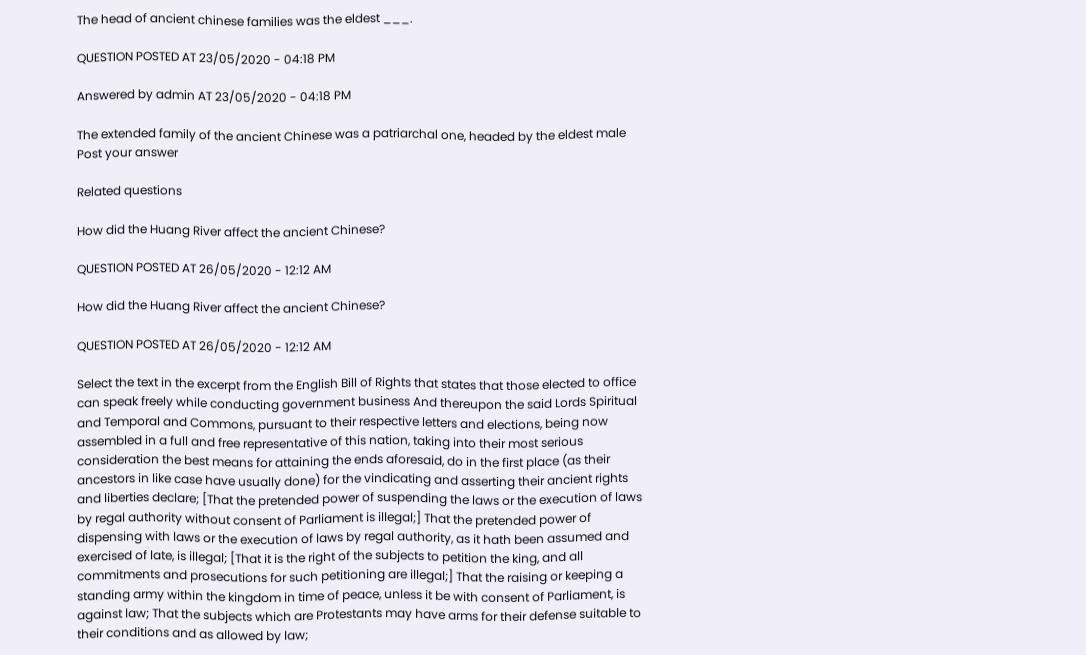The head of ancient chinese families was the eldest ___.

QUESTION POSTED AT 23/05/2020 - 04:18 PM

Answered by admin AT 23/05/2020 - 04:18 PM

The extended family of the ancient Chinese was a patriarchal one, headed by the eldest male
Post your answer

Related questions

How did the Huang River affect the ancient Chinese?

QUESTION POSTED AT 26/05/2020 - 12:12 AM

How did the Huang River affect the ancient Chinese?

QUESTION POSTED AT 26/05/2020 - 12:12 AM

Select the text in the excerpt from the English Bill of Rights that states that those elected to office can speak freely while conducting government business And thereupon the said Lords Spiritual and Temporal and Commons, pursuant to their respective letters and elections, being now assembled in a full and free representative of this nation, taking into their most serious consideration the best means for attaining the ends aforesaid, do in the first place (as their ancestors in like case have usually done) for the vindicating and asserting their ancient rights and liberties declare; [That the pretended power of suspending the laws or the execution of laws by regal authority without consent of Parliament is illegal;] That the pretended power of dispensing with laws or the execution of laws by regal authority, as it hath been assumed and exercised of late, is illegal; [That it is the right of the subjects to petition the king, and all commitments and prosecutions for such petitioning are illegal;] That the raising or keeping a standing army within the kingdom in time of peace, unless it be with consent of Parliament, is against law; That the subjects which are Protestants may have arms for their defense suitable to their conditions and as allowed by law;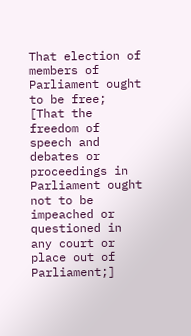That election of members of Parliament ought to be free; [That the freedom of speech and debates or proceedings in Parliament ought not to be impeached or questioned in any court or place out of Parliament;]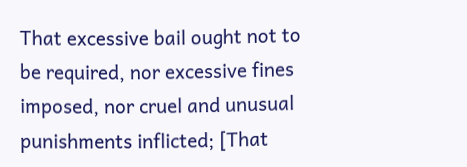That excessive bail ought not to be required, nor excessive fines imposed, nor cruel and unusual punishments inflicted; [That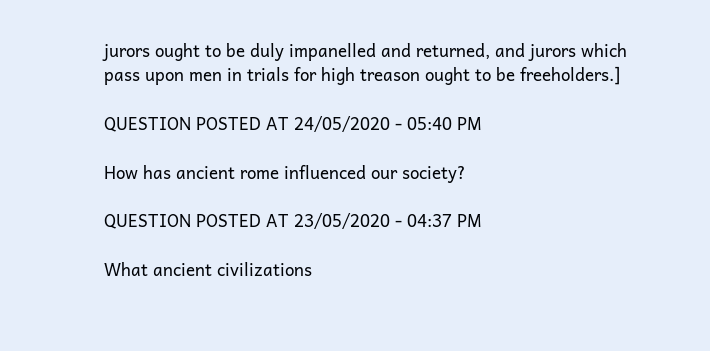jurors ought to be duly impanelled and returned, and jurors which pass upon men in trials for high treason ought to be freeholders.]

QUESTION POSTED AT 24/05/2020 - 05:40 PM

How has ancient rome influenced our society?

QUESTION POSTED AT 23/05/2020 - 04:37 PM

What ancient civilizations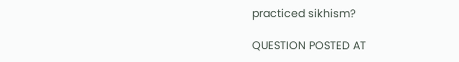practiced sikhism?

QUESTION POSTED AT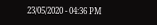23/05/2020 - 04:36 PM